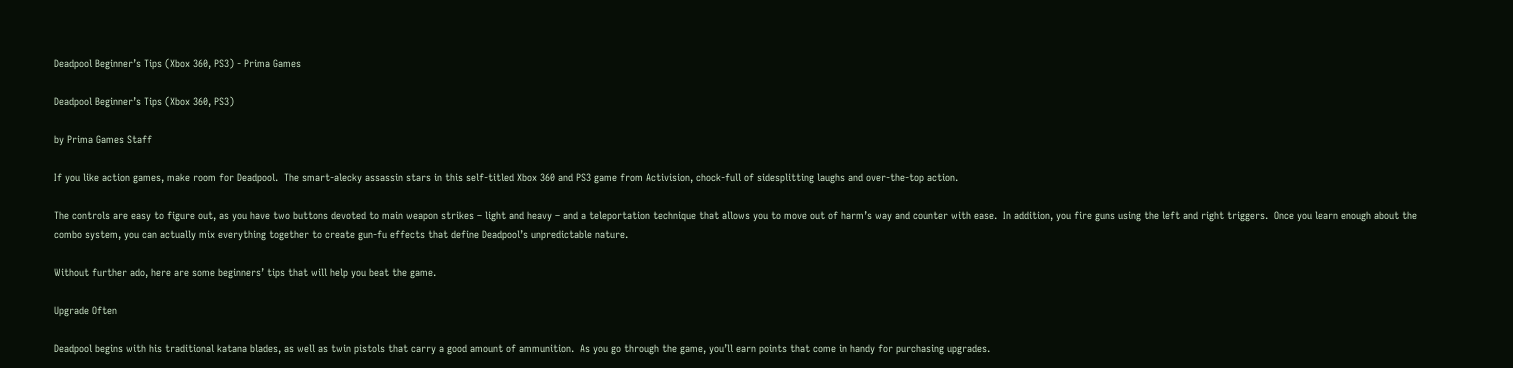Deadpool Beginner’s Tips (Xbox 360, PS3) - Prima Games

Deadpool Beginner’s Tips (Xbox 360, PS3)

by Prima Games Staff

If you like action games, make room for Deadpool.  The smart-alecky assassin stars in this self-titled Xbox 360 and PS3 game from Activision, chock-full of sidesplitting laughs and over-the-top action.

The controls are easy to figure out, as you have two buttons devoted to main weapon strikes – light and heavy – and a teleportation technique that allows you to move out of harm’s way and counter with ease.  In addition, you fire guns using the left and right triggers.  Once you learn enough about the combo system, you can actually mix everything together to create gun-fu effects that define Deadpool’s unpredictable nature.

Without further ado, here are some beginners’ tips that will help you beat the game.

Upgrade Often

Deadpool begins with his traditional katana blades, as well as twin pistols that carry a good amount of ammunition.  As you go through the game, you’ll earn points that come in handy for purchasing upgrades.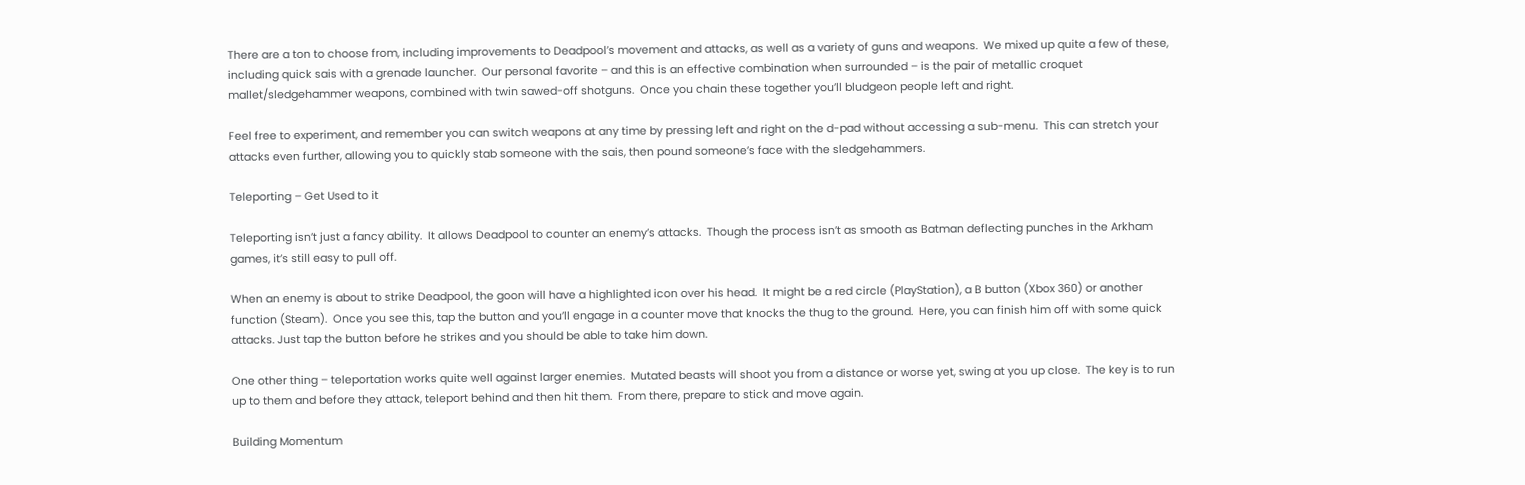There are a ton to choose from, including improvements to Deadpool’s movement and attacks, as well as a variety of guns and weapons.  We mixed up quite a few of these, including quick sais with a grenade launcher.  Our personal favorite – and this is an effective combination when surrounded – is the pair of metallic croquet mallet/sledgehammer weapons, combined with twin sawed-off shotguns.  Once you chain these together you’ll bludgeon people left and right.

Feel free to experiment, and remember you can switch weapons at any time by pressing left and right on the d-pad without accessing a sub-menu.  This can stretch your attacks even further, allowing you to quickly stab someone with the sais, then pound someone’s face with the sledgehammers.

Teleporting – Get Used to it

Teleporting isn’t just a fancy ability.  It allows Deadpool to counter an enemy’s attacks.  Though the process isn’t as smooth as Batman deflecting punches in the Arkham games, it’s still easy to pull off.

When an enemy is about to strike Deadpool, the goon will have a highlighted icon over his head.  It might be a red circle (PlayStation), a B button (Xbox 360) or another function (Steam).  Once you see this, tap the button and you’ll engage in a counter move that knocks the thug to the ground.  Here, you can finish him off with some quick attacks. Just tap the button before he strikes and you should be able to take him down.

One other thing – teleportation works quite well against larger enemies.  Mutated beasts will shoot you from a distance or worse yet, swing at you up close.  The key is to run up to them and before they attack, teleport behind and then hit them.  From there, prepare to stick and move again.

Building Momentum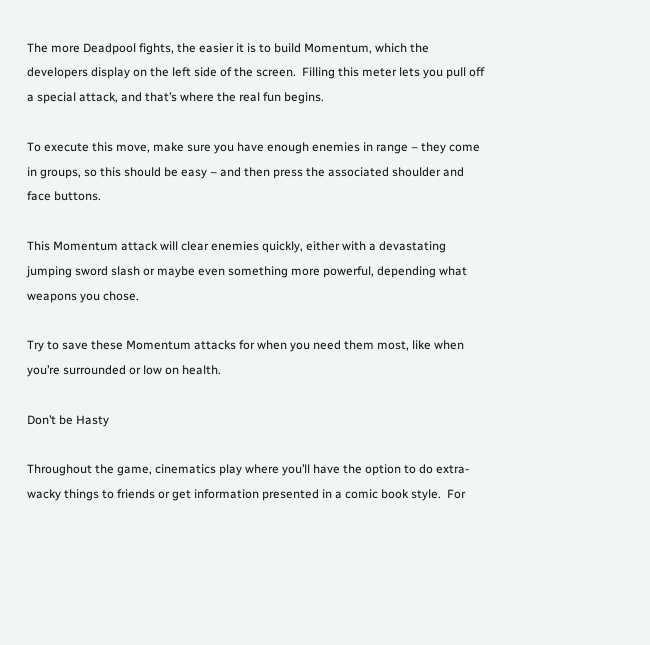The more Deadpool fights, the easier it is to build Momentum, which the developers display on the left side of the screen.  Filling this meter lets you pull off a special attack, and that’s where the real fun begins.

To execute this move, make sure you have enough enemies in range – they come in groups, so this should be easy – and then press the associated shoulder and face buttons.

This Momentum attack will clear enemies quickly, either with a devastating jumping sword slash or maybe even something more powerful, depending what weapons you chose.

Try to save these Momentum attacks for when you need them most, like when you’re surrounded or low on health.

Don’t be Hasty

Throughout the game, cinematics play where you’ll have the option to do extra-wacky things to friends or get information presented in a comic book style.  For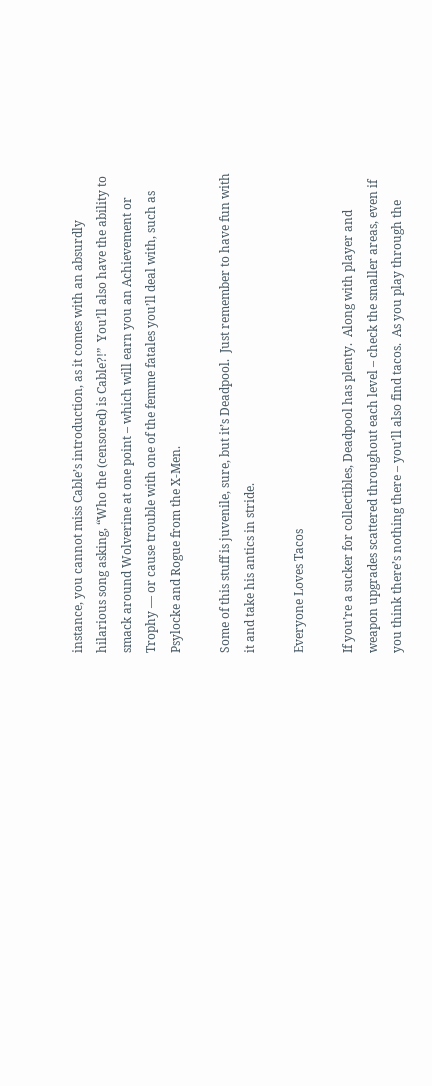instance, you cannot miss Cable’s introduction, as it comes with an absurdly hilarious song asking, “Who the (censored) is Cable?!”  You’ll also have the ability to smack around Wolverine at one point – which will earn you an Achievement or Trophy — or cause trouble with one of the femme fatales you’ll deal with, such as Psylocke and Rogue from the X-Men.

Some of this stuff is juvenile, sure, but it’s Deadpool.  Just remember to have fun with it and take his antics in stride.

Everyone Loves Tacos

If you’re a sucker for collectibles, Deadpool has plenty.  Along with player and weapon upgrades scattered throughout each level – check the smaller areas, even if you think there’s nothing there – you’ll also find tacos.  As you play through the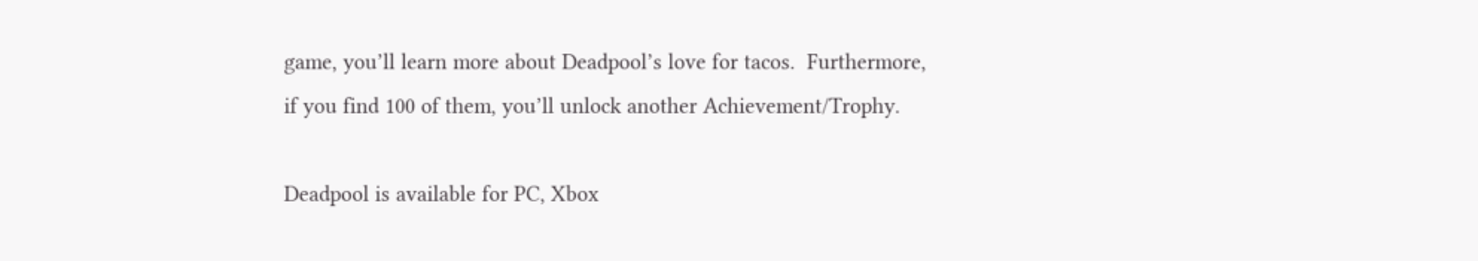game, you’ll learn more about Deadpool’s love for tacos.  Furthermore, if you find 100 of them, you’ll unlock another Achievement/Trophy.

Deadpool is available for PC, Xbox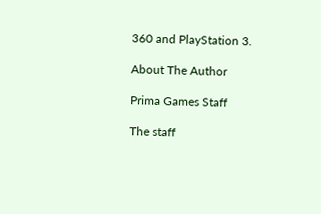360 and PlayStation 3.

About The Author

Prima Games Staff

The staff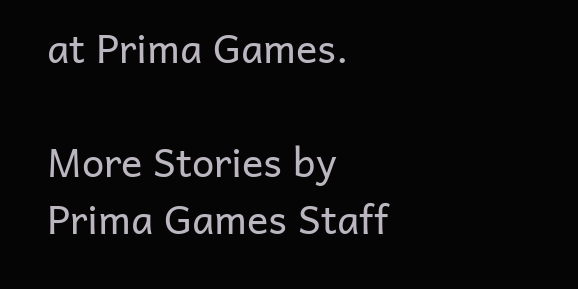at Prima Games.

More Stories by Prima Games Staff